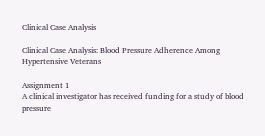Clinical Case Analysis

Clinical Case Analysis: Blood Pressure Adherence Among Hypertensive Veterans

Assignment 1
A clinical investigator has received funding for a study of blood pressure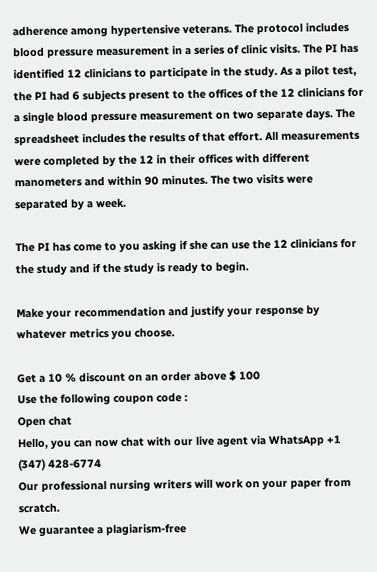adherence among hypertensive veterans. The protocol includes blood pressure measurement in a series of clinic visits. The PI has identified 12 clinicians to participate in the study. As a pilot test, the PI had 6 subjects present to the offices of the 12 clinicians for a single blood pressure measurement on two separate days. The spreadsheet includes the results of that effort. All measurements were completed by the 12 in their offices with different manometers and within 90 minutes. The two visits were separated by a week.

The PI has come to you asking if she can use the 12 clinicians for the study and if the study is ready to begin.

Make your recommendation and justify your response by whatever metrics you choose.

Get a 10 % discount on an order above $ 100
Use the following coupon code :
Open chat
Hello, you can now chat with our live agent via WhatsApp +1 (347) 428-6774
Our professional nursing writers will work on your paper from scratch.
We guarantee a plagiarism-free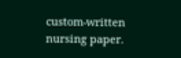custom-written nursing paper.